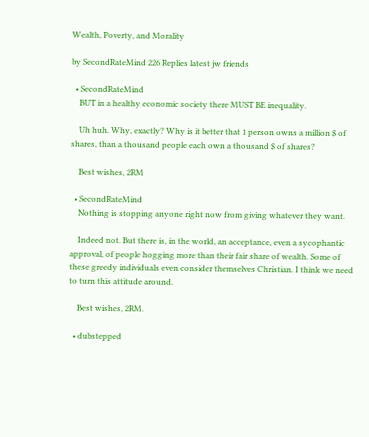Wealth, Poverty, and Morality

by SecondRateMind 226 Replies latest jw friends

  • SecondRateMind
    BUT in a healthy economic society there MUST BE inequality.

    Uh huh. Why, exactly? Why is it better that 1 person owns a million $ of shares, than a thousand people each own a thousand $ of shares?

    Best wishes, 2RM

  • SecondRateMind
    Nothing is stopping anyone right now from giving whatever they want.

    Indeed not. But there is, in the world, an acceptance, even a sycophantic approval, of people hogging more than their fair share of wealth. Some of these greedy individuals even consider themselves Christian. I think we need to turn this attitude around.

    Best wishes, 2RM.

  • dubstepped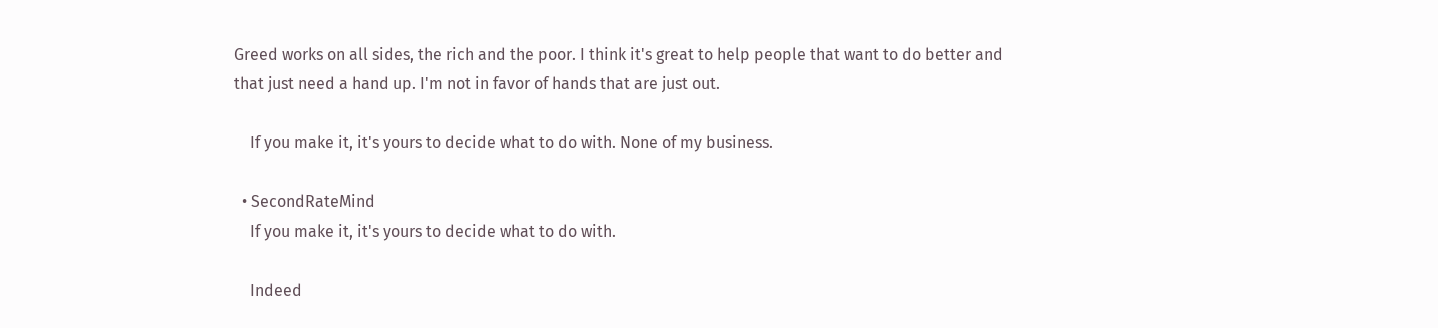Greed works on all sides, the rich and the poor. I think it's great to help people that want to do better and that just need a hand up. I'm not in favor of hands that are just out.

    If you make it, it's yours to decide what to do with. None of my business.

  • SecondRateMind
    If you make it, it's yours to decide what to do with.

    Indeed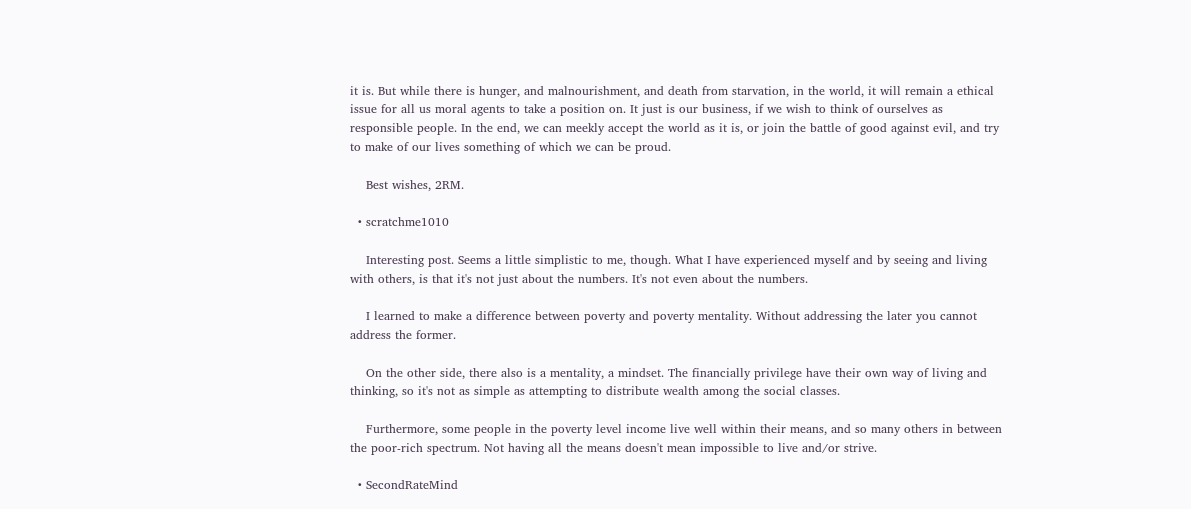it is. But while there is hunger, and malnourishment, and death from starvation, in the world, it will remain a ethical issue for all us moral agents to take a position on. It just is our business, if we wish to think of ourselves as responsible people. In the end, we can meekly accept the world as it is, or join the battle of good against evil, and try to make of our lives something of which we can be proud.

    Best wishes, 2RM.

  • scratchme1010

    Interesting post. Seems a little simplistic to me, though. What I have experienced myself and by seeing and living with others, is that it's not just about the numbers. It's not even about the numbers.

    I learned to make a difference between poverty and poverty mentality. Without addressing the later you cannot address the former.

    On the other side, there also is a mentality, a mindset. The financially privilege have their own way of living and thinking, so it's not as simple as attempting to distribute wealth among the social classes.

    Furthermore, some people in the poverty level income live well within their means, and so many others in between the poor-rich spectrum. Not having all the means doesn't mean impossible to live and/or strive.

  • SecondRateMind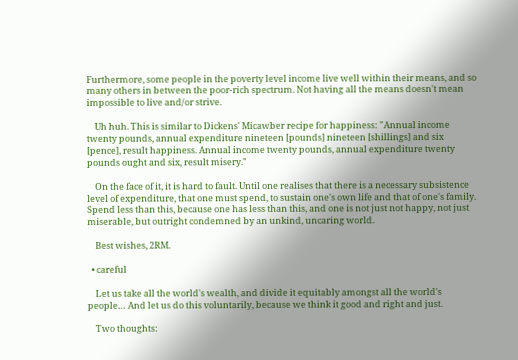Furthermore, some people in the poverty level income live well within their means, and so many others in between the poor-rich spectrum. Not having all the means doesn't mean impossible to live and/or strive.

    Uh huh. This is similar to Dickens' Micawber recipe for happiness: "Annual income twenty pounds, annual expenditure nineteen [pounds] nineteen [shillings] and six [pence], result happiness. Annual income twenty pounds, annual expenditure twenty pounds ought and six, result misery."

    On the face of it, it is hard to fault. Until one realises that there is a necessary subsistence level of expenditure, that one must spend, to sustain one's own life and that of one's family. Spend less than this, because one has less than this, and one is not just not happy, not just miserable, but outright condemned by an unkind, uncaring world.

    Best wishes, 2RM.

  • careful

    Let us take all the world's wealth, and divide it equitably amongst all the world's people… And let us do this voluntarily, because we think it good and right and just.

    Two thoughts: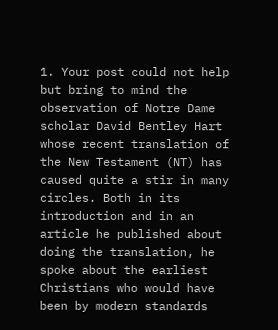1. Your post could not help but bring to mind the observation of Notre Dame scholar David Bentley Hart whose recent translation of the New Testament (NT) has caused quite a stir in many circles. Both in its introduction and in an article he published about doing the translation, he spoke about the earliest Christians who would have been by modern standards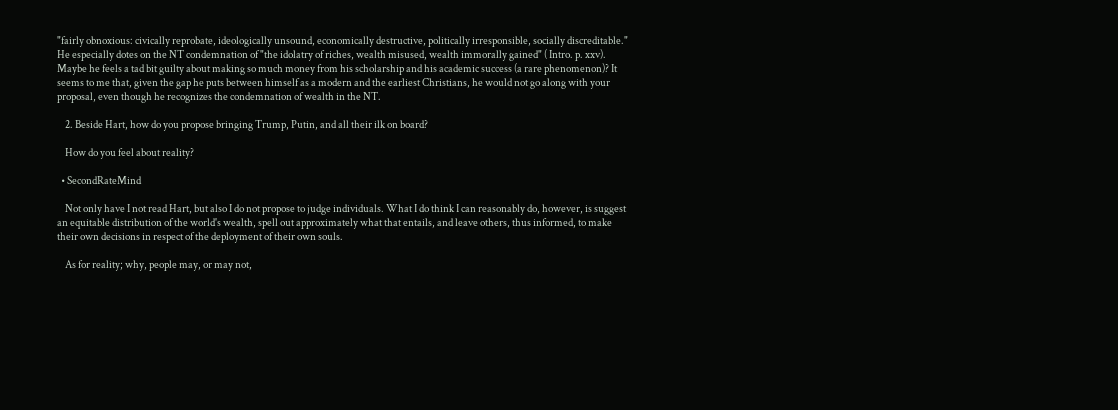"fairly obnoxious: civically reprobate, ideologically unsound, economically destructive, politically irresponsible, socially discreditable." He especially dotes on the NT condemnation of "the idolatry of riches, wealth misused, wealth immorally gained" ( Intro. p. xxv). Maybe he feels a tad bit guilty about making so much money from his scholarship and his academic success (a rare phenomenon)? It seems to me that, given the gap he puts between himself as a modern and the earliest Christians, he would not go along with your proposal, even though he recognizes the condemnation of wealth in the NT.

    2. Beside Hart, how do you propose bringing Trump, Putin, and all their ilk on board?

    How do you feel about reality?

  • SecondRateMind

    Not only have I not read Hart, but also I do not propose to judge individuals. What I do think I can reasonably do, however, is suggest an equitable distribution of the world's wealth, spell out approximately what that entails, and leave others, thus informed, to make their own decisions in respect of the deployment of their own souls.

    As for reality; why, people may, or may not,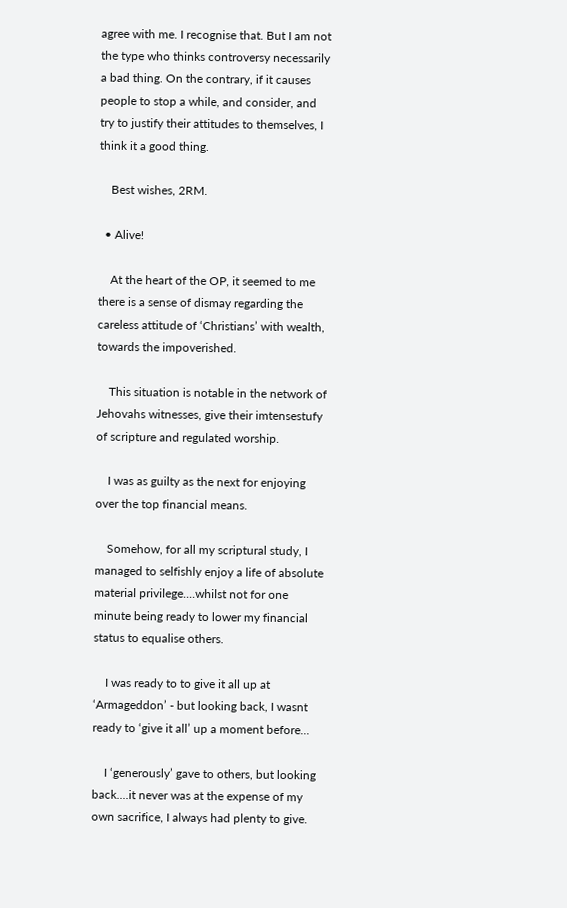agree with me. I recognise that. But I am not the type who thinks controversy necessarily a bad thing. On the contrary, if it causes people to stop a while, and consider, and try to justify their attitudes to themselves, I think it a good thing.

    Best wishes, 2RM.

  • Alive!

    At the heart of the OP, it seemed to me there is a sense of dismay regarding the careless attitude of ‘Christians’ with wealth, towards the impoverished.

    This situation is notable in the network of Jehovahs witnesses, give their imtensestufy of scripture and regulated worship.

    I was as guilty as the next for enjoying over the top financial means.

    Somehow, for all my scriptural study, I managed to selfishly enjoy a life of absolute material privilege....whilst not for one minute being ready to lower my financial status to equalise others.

    I was ready to to give it all up at ‘Armageddon’ - but looking back, I wasnt ready to ‘give it all’ up a moment before...

    I ‘generously’ gave to others, but looking back....it never was at the expense of my own sacrifice, I always had plenty to give.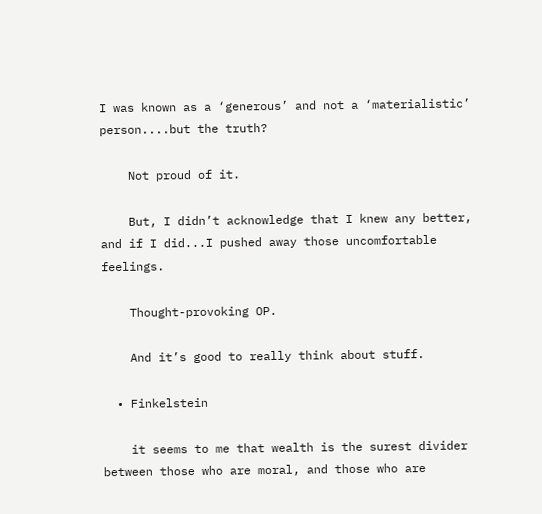I was known as a ‘generous’ and not a ‘materialistic’ person....but the truth?

    Not proud of it.

    But, I didn’t acknowledge that I knew any better, and if I did...I pushed away those uncomfortable feelings.

    Thought-provoking OP.

    And it’s good to really think about stuff.

  • Finkelstein

    it seems to me that wealth is the surest divider between those who are moral, and those who are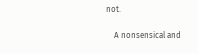not.

    A nonsensical and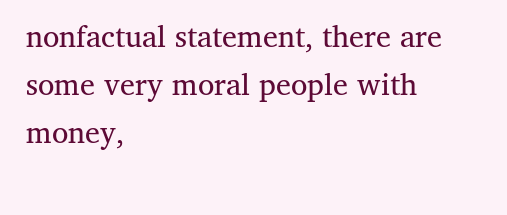nonfactual statement, there are some very moral people with money,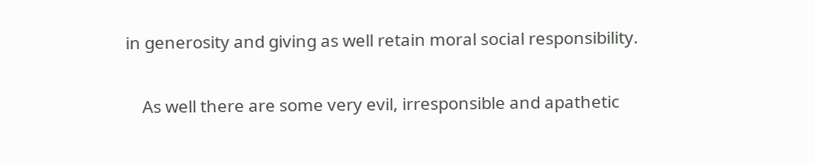in generosity and giving as well retain moral social responsibility.

    As well there are some very evil, irresponsible and apathetic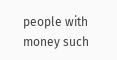people with money such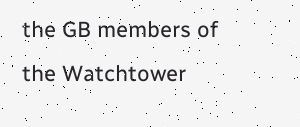the GB members of the Watchtower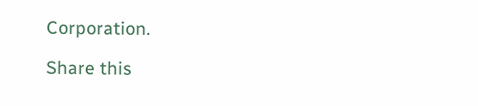Corporation.

Share this